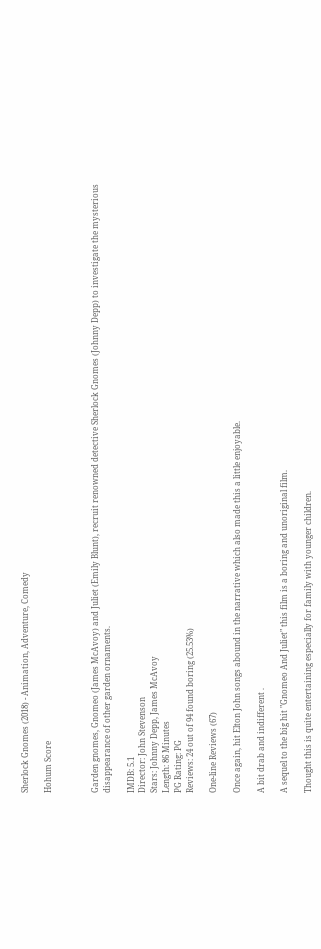Sherlock Gnomes (2018) - Animation, Adventure, Comedy

Hohum Score



Garden gnomes, Gnomeo (James McAvoy) and Juliet (Emily Blunt), recruit renowned detective Sherlock Gnomes (Johnny Depp) to investigate the mysterious disappearance of other garden ornaments.

IMDB: 5.1
Director: John Stevenson
Stars: Johnny Depp, James McAvoy
Length: 86 Minutes
PG Rating: PG
Reviews: 24 out of 94 found boring (25.53%)

One-line Reviews (67)

Once again, hit Elton John songs abound in the narrative which also made this a little enjoyable.

A bit drab and indifferent .

A sequel to the big hit "Gnomeo And Juliet" this film is a boring and unoriginal film.

Thought this is quite entertaining especially for family with younger children.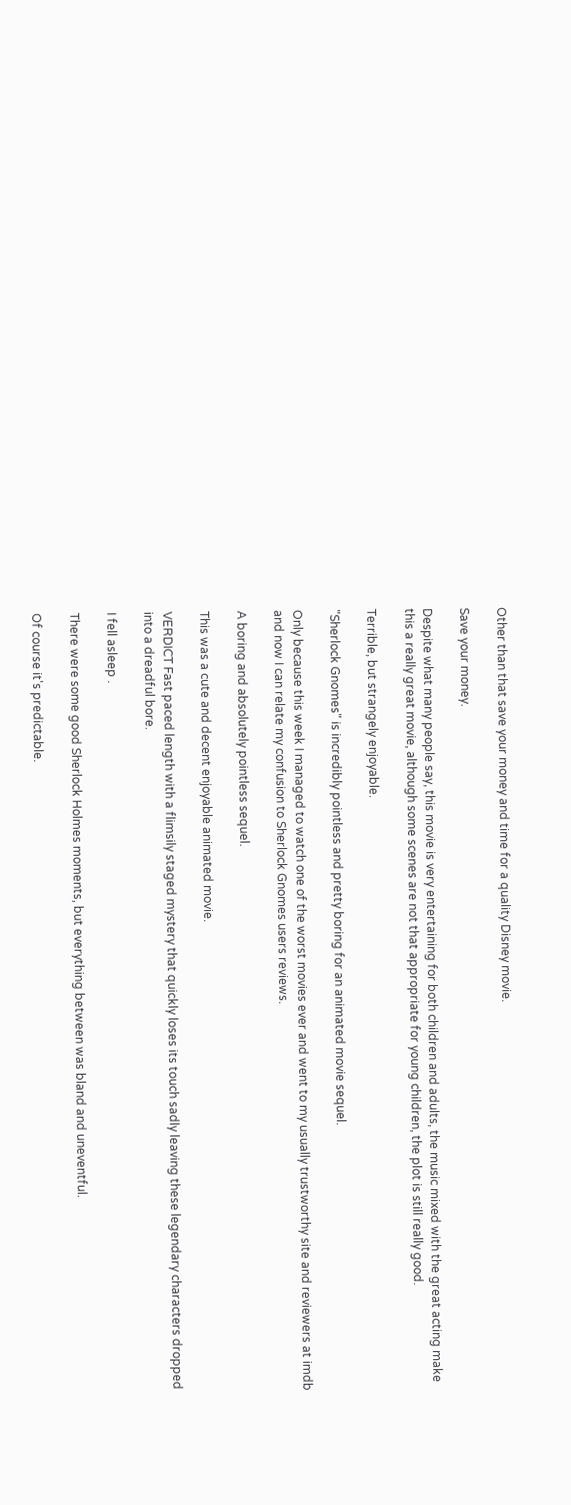Other than that save your money and time for a quality Disney movie.

Save your money.

Despite what many people say, this movie is very entertaining for both children and adults, the music mixed with the great acting make this a really great movie, although some scenes are not that appropriate for young children, the plot is still really good.

Terrible, but strangely enjoyable.

"Sherlock Gnomes" is incredibly pointless and pretty boring for an animated movie sequel.

Only because this week I managed to watch one of the worst movies ever and went to my usually trustworthy site and reviewers at imdb and now I can relate my confusion to Sherlock Gnomes users reviews.

A boring and absolutely pointless sequel.

This was a cute and decent enjoyable animated movie.

VERDICT Fast paced length with a flimsily staged mystery that quickly loses its touch sadly leaving these legendary characters dropped into a dreadful bore.

I fell asleep .

There were some good Sherlock Holmes moments, but everything between was bland and uneventful.

Of course it's predictable.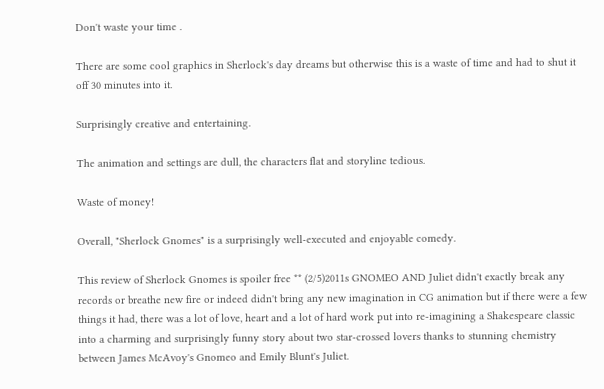Don't waste your time .

There are some cool graphics in Sherlock's day dreams but otherwise this is a waste of time and had to shut it off 30 minutes into it.

Surprisingly creative and entertaining.

The animation and settings are dull, the characters flat and storyline tedious.

Waste of money!

Overall, "Sherlock Gnomes" is a surprisingly well-executed and enjoyable comedy.

This review of Sherlock Gnomes is spoiler free ** (2/5)2011s GNOMEO AND Juliet didn't exactly break any records or breathe new fire or indeed didn't bring any new imagination in CG animation but if there were a few things it had, there was a lot of love, heart and a lot of hard work put into re-imagining a Shakespeare classic into a charming and surprisingly funny story about two star-crossed lovers thanks to stunning chemistry between James McAvoy's Gnomeo and Emily Blunt's Juliet.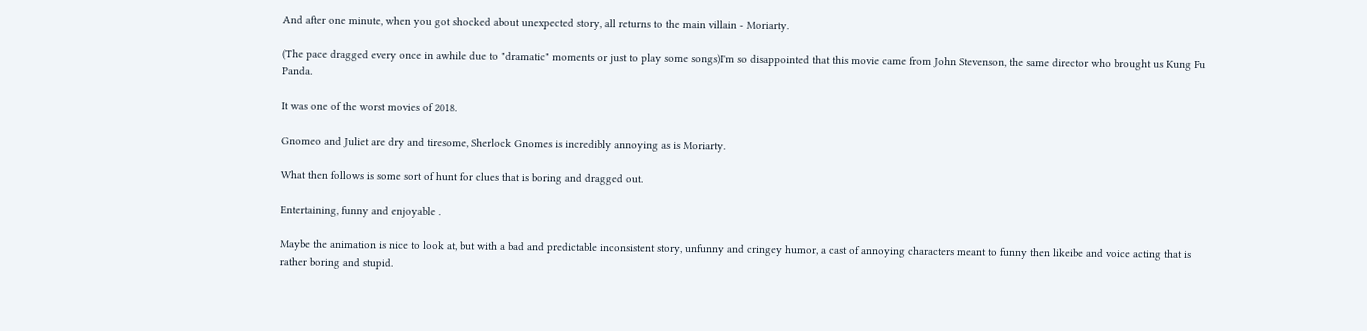And after one minute, when you got shocked about unexpected story, all returns to the main villain - Moriarty.

(The pace dragged every once in awhile due to "dramatic" moments or just to play some songs)I'm so disappointed that this movie came from John Stevenson, the same director who brought us Kung Fu Panda.

It was one of the worst movies of 2018.

Gnomeo and Juliet are dry and tiresome, Sherlock Gnomes is incredibly annoying as is Moriarty.

What then follows is some sort of hunt for clues that is boring and dragged out.

Entertaining, funny and enjoyable .

Maybe the animation is nice to look at, but with a bad and predictable inconsistent story, unfunny and cringey humor, a cast of annoying characters meant to funny then likeibe and voice acting that is rather boring and stupid.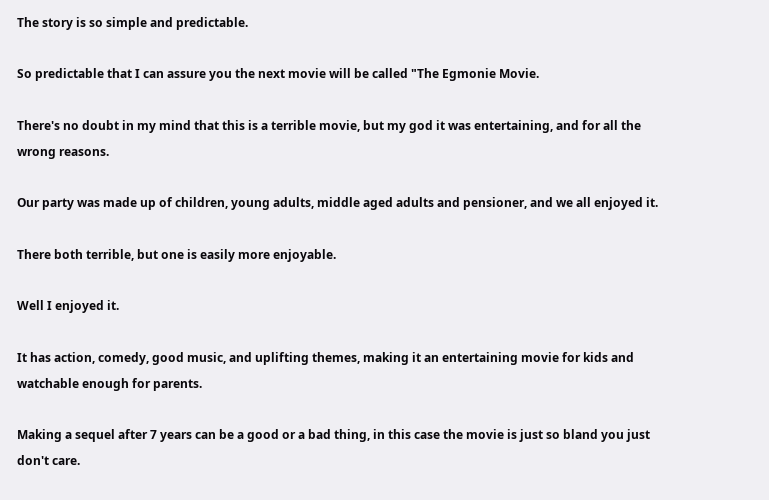The story is so simple and predictable.

So predictable that I can assure you the next movie will be called "The Egmonie Movie.

There's no doubt in my mind that this is a terrible movie, but my god it was entertaining, and for all the wrong reasons.

Our party was made up of children, young adults, middle aged adults and pensioner, and we all enjoyed it.

There both terrible, but one is easily more enjoyable.

Well I enjoyed it.

It has action, comedy, good music, and uplifting themes, making it an entertaining movie for kids and watchable enough for parents.

Making a sequel after 7 years can be a good or a bad thing, in this case the movie is just so bland you just don't care.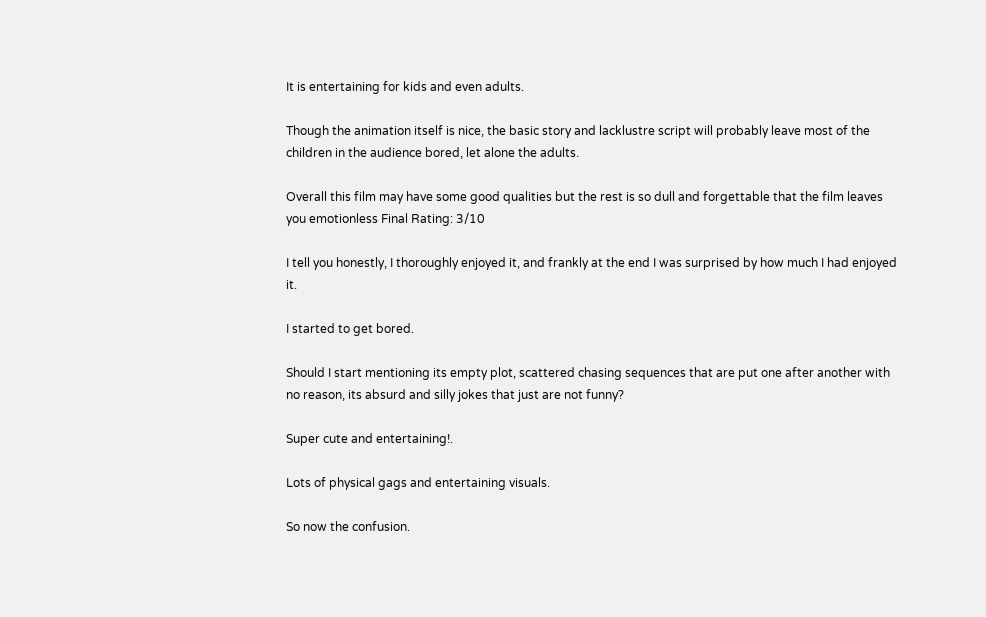It is entertaining for kids and even adults.

Though the animation itself is nice, the basic story and lacklustre script will probably leave most of the children in the audience bored, let alone the adults.

Overall this film may have some good qualities but the rest is so dull and forgettable that the film leaves you emotionless Final Rating: 3/10

I tell you honestly, I thoroughly enjoyed it, and frankly at the end I was surprised by how much I had enjoyed it.

I started to get bored.

Should I start mentioning its empty plot, scattered chasing sequences that are put one after another with no reason, its absurd and silly jokes that just are not funny?

Super cute and entertaining!.

Lots of physical gags and entertaining visuals.

So now the confusion.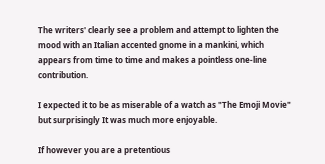The writers' clearly see a problem and attempt to lighten the mood with an Italian accented gnome in a mankini, which appears from time to time and makes a pointless one-line contribution.

I expected it to be as miserable of a watch as "The Emoji Movie" but surprisingly It was much more enjoyable.

If however you are a pretentious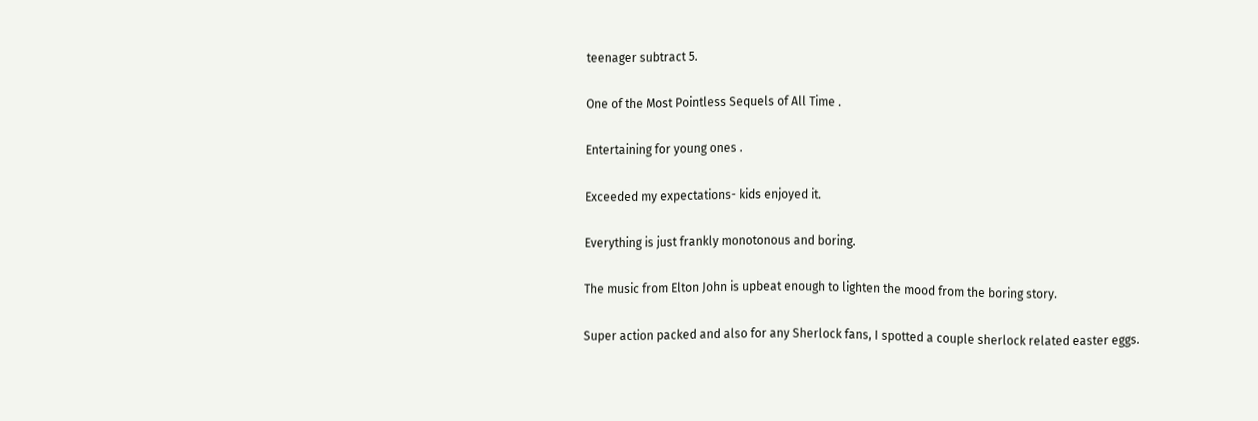teenager subtract 5.

One of the Most Pointless Sequels of All Time .

Entertaining for young ones .

Exceeded my expectations- kids enjoyed it.

Everything is just frankly monotonous and boring.

The music from Elton John is upbeat enough to lighten the mood from the boring story.

Super action packed and also for any Sherlock fans, I spotted a couple sherlock related easter eggs.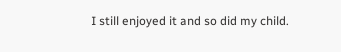I still enjoyed it and so did my child.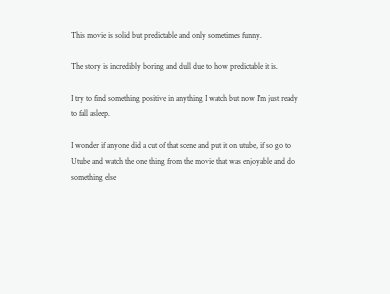This movie is solid but predictable and only sometimes funny.

The story is incredibly boring and dull due to how predictable it is.

I try to find something positive in anything I watch but now I'm just ready to fall asleep.

I wonder if anyone did a cut of that scene and put it on utube, if so go to Utube and watch the one thing from the movie that was enjoyable and do something else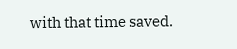with that time saved.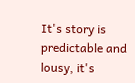It's story is predictable and lousy, it's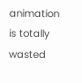animation is totally wasted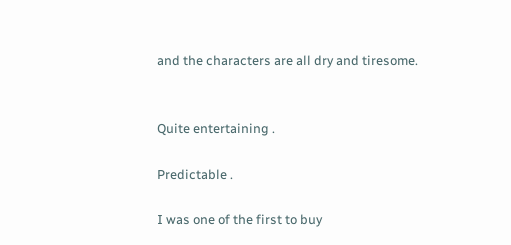and the characters are all dry and tiresome.


Quite entertaining .

Predictable .

I was one of the first to buy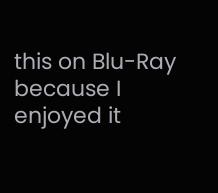this on Blu-Ray because I enjoyed it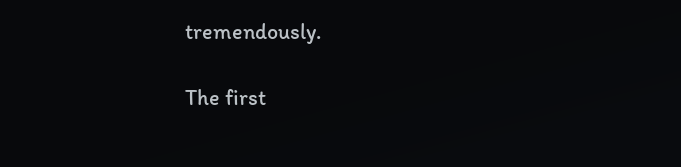tremendously.

The first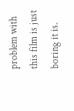problem with this film is just boring it is.